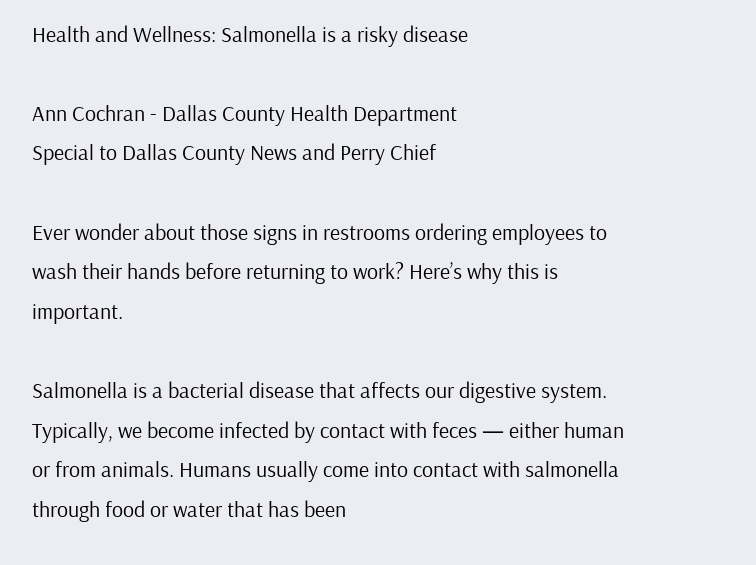Health and Wellness: Salmonella is a risky disease

Ann Cochran - Dallas County Health Department
Special to Dallas County News and Perry Chief

Ever wonder about those signs in restrooms ordering employees to wash their hands before returning to work? Here’s why this is important.

Salmonella is a bacterial disease that affects our digestive system. Typically, we become infected by contact with feces — either human or from animals. Humans usually come into contact with salmonella through food or water that has been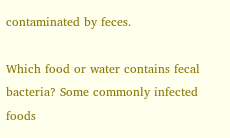contaminated by feces.

Which food or water contains fecal bacteria? Some commonly infected foods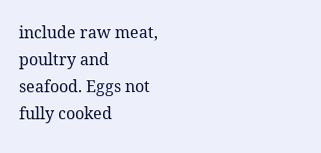include raw meat, poultry and seafood. Eggs not fully cooked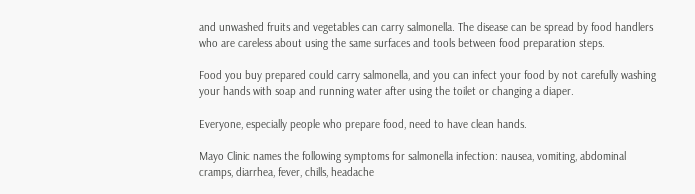and unwashed fruits and vegetables can carry salmonella. The disease can be spread by food handlers who are careless about using the same surfaces and tools between food preparation steps.

Food you buy prepared could carry salmonella, and you can infect your food by not carefully washing your hands with soap and running water after using the toilet or changing a diaper.

Everyone, especially people who prepare food, need to have clean hands.

Mayo Clinic names the following symptoms for salmonella infection: nausea, vomiting, abdominal cramps, diarrhea, fever, chills, headache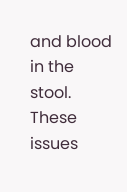and blood in the stool. These issues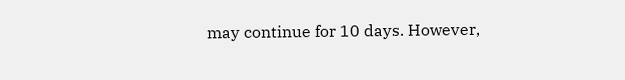may continue for 10 days. However,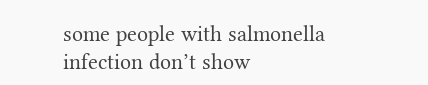some people with salmonella infection don’t show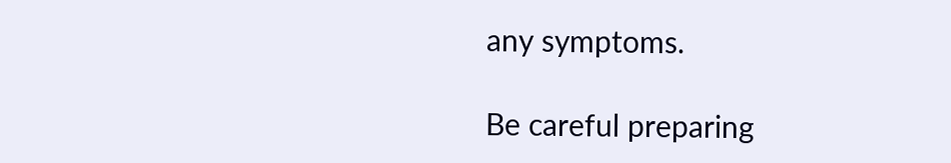any symptoms.

Be careful preparing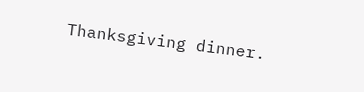Thanksgiving dinner.